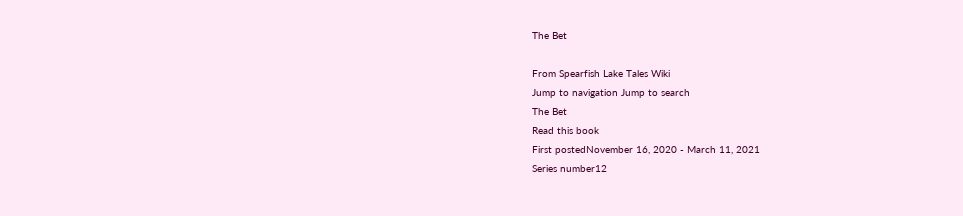The Bet

From Spearfish Lake Tales Wiki
Jump to navigation Jump to search
The Bet
Read this book
First postedNovember 16, 2020 - March 11, 2021
Series number12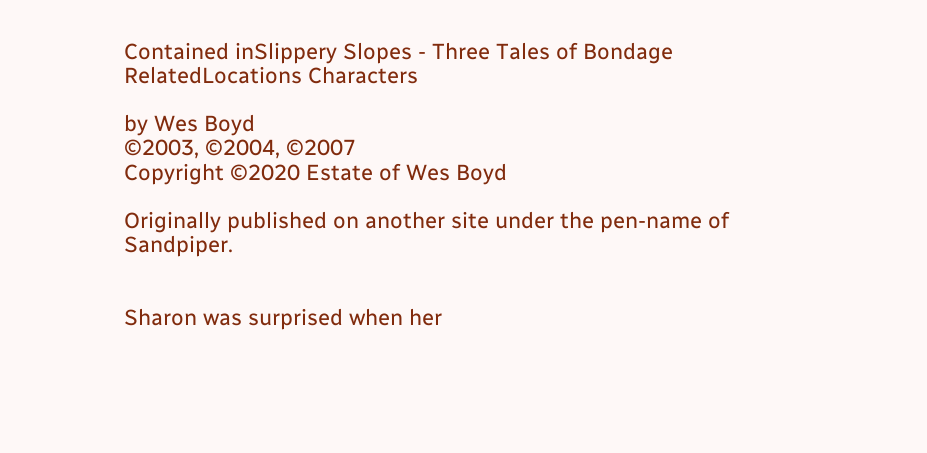Contained inSlippery Slopes - Three Tales of Bondage
RelatedLocations Characters

by Wes Boyd
©2003, ©2004, ©2007
Copyright ©2020 Estate of Wes Boyd

Originally published on another site under the pen-name of Sandpiper.


Sharon was surprised when her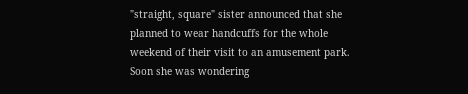"straight, square" sister announced that she planned to wear handcuffs for the whole weekend of their visit to an amusement park. Soon she was wondering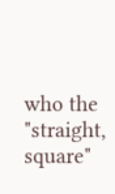who the "straight, square"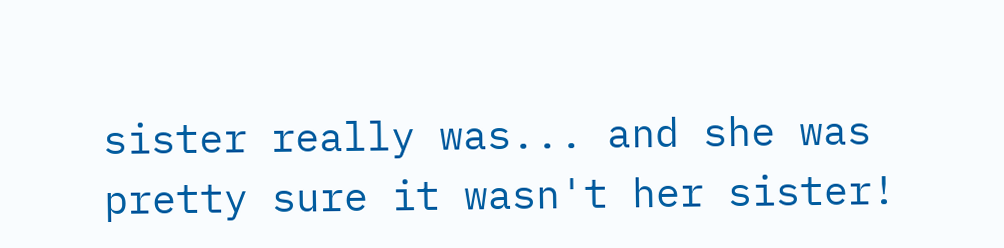sister really was... and she was pretty sure it wasn't her sister!